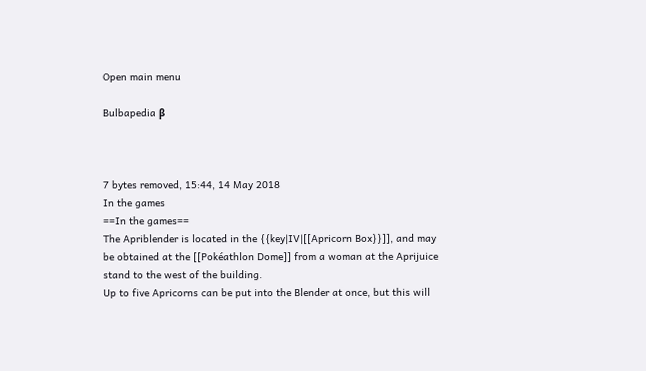Open main menu

Bulbapedia β



7 bytes removed, 15:44, 14 May 2018
In the games
==In the games==
The Apriblender is located in the {{key|IV|[[Apricorn Box}}]], and may be obtained at the [[Pokéathlon Dome]] from a woman at the Aprijuice stand to the west of the building.
Up to five Apricorns can be put into the Blender at once, but this will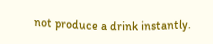not produce a drink instantly.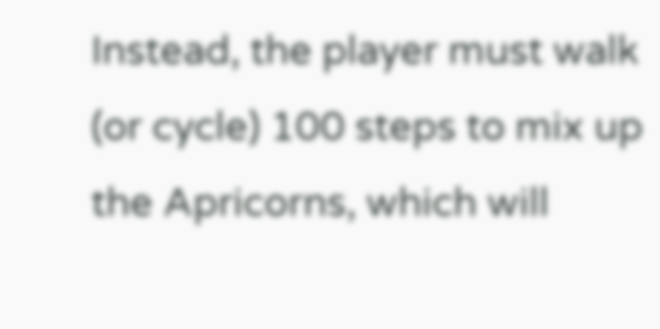Instead, the player must walk (or cycle) 100 steps to mix up the Apricorns, which will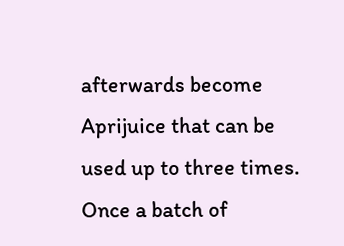afterwards become Aprijuice that can be used up to three times. Once a batch of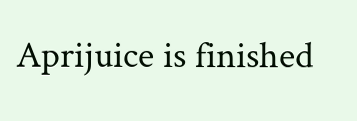Aprijuice is finished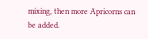mixing, then more Apricorns can be added.